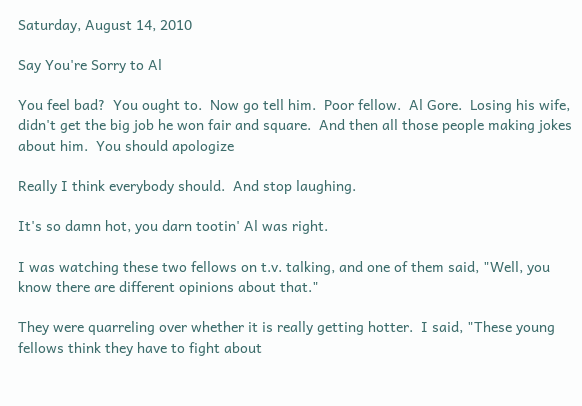Saturday, August 14, 2010

Say You're Sorry to Al

You feel bad?  You ought to.  Now go tell him.  Poor fellow.  Al Gore.  Losing his wife, didn't get the big job he won fair and square.  And then all those people making jokes about him.  You should apologize

Really I think everybody should.  And stop laughing.

It's so damn hot, you darn tootin' Al was right.

I was watching these two fellows on t.v. talking, and one of them said, "Well, you know there are different opinions about that."

They were quarreling over whether it is really getting hotter.  I said, "These young fellows think they have to fight about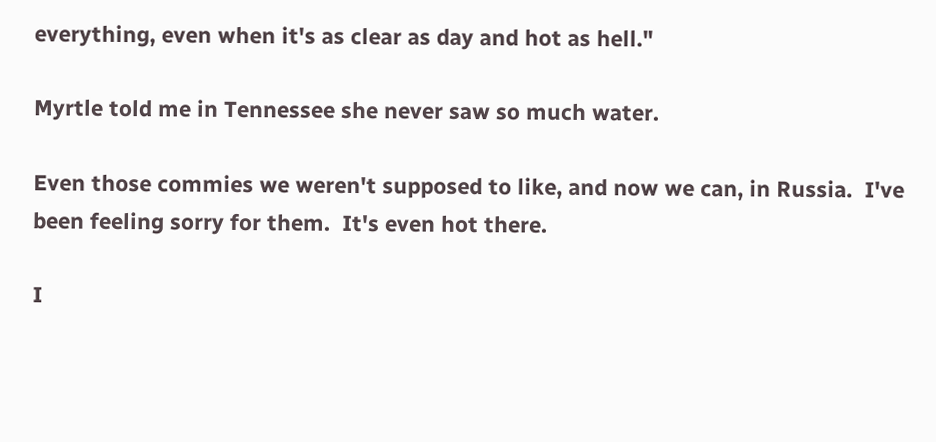everything, even when it's as clear as day and hot as hell."

Myrtle told me in Tennessee she never saw so much water.

Even those commies we weren't supposed to like, and now we can, in Russia.  I've been feeling sorry for them.  It's even hot there.

I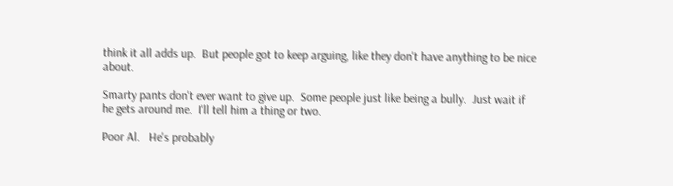think it all adds up.  But people got to keep arguing, like they don't have anything to be nice about.

Smarty pants don't ever want to give up.  Some people just like being a bully.  Just wait if he gets around me.  I'll tell him a thing or two.

Poor Al.   He's probably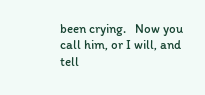been crying.   Now you call him, or I will, and tell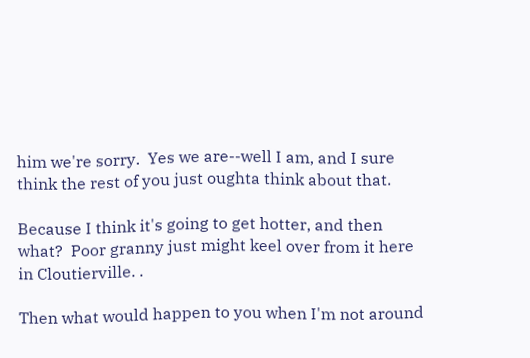him we're sorry.  Yes we are--well I am, and I sure think the rest of you just oughta think about that.

Because I think it's going to get hotter, and then what?  Poor granny just might keel over from it here in Cloutierville. .

Then what would happen to you when I'm not around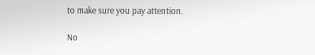to make sure you pay attention.

No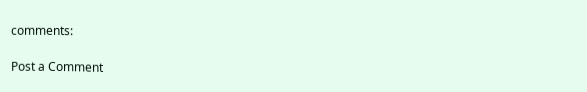comments:

Post a Comment